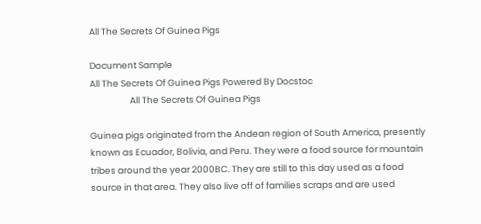All The Secrets Of Guinea Pigs

Document Sample
All The Secrets Of Guinea Pigs Powered By Docstoc
                    All The Secrets Of Guinea Pigs

Guinea pigs originated from the Andean region of South America, presently
known as Ecuador, Bolivia, and Peru. They were a food source for mountain
tribes around the year 2000BC. They are still to this day used as a food
source in that area. They also live off of families scraps and are used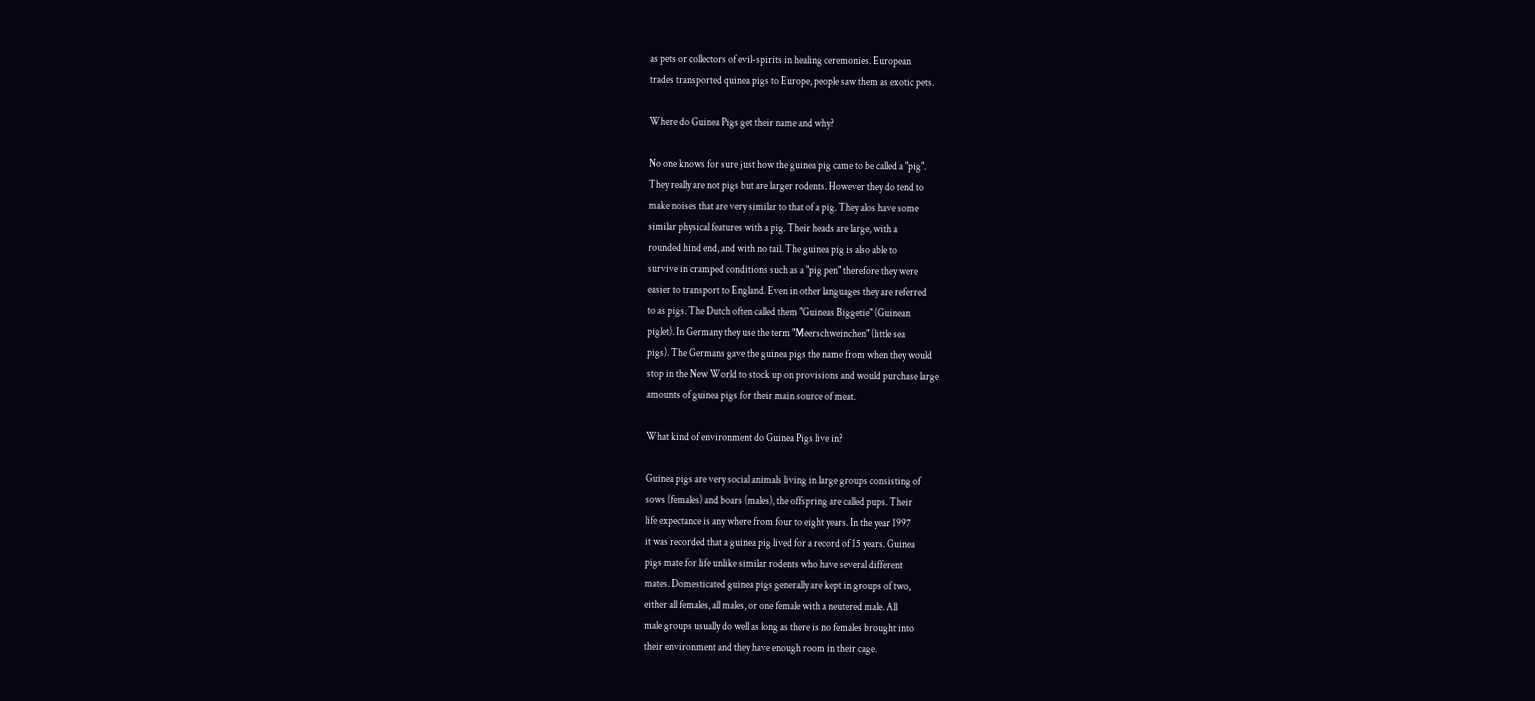as pets or collectors of evil-spirits in healing ceremonies. European
trades transported quinea pigs to Europe, people saw them as exotic pets.

Where do Guinea Pigs get their name and why?

No one knows for sure just how the guinea pig came to be called a "pig".
They really are not pigs but are larger rodents. However they do tend to
make noises that are very similar to that of a pig. They alos have some
similar physical features with a pig. Their heads are large, with a
rounded hind end, and with no tail. The guinea pig is also able to
survive in cramped conditions such as a "pig pen" therefore they were
easier to transport to England. Even in other languages they are referred
to as pigs. The Dutch often called them "Guineas Biggetie" (Guinean
piglet). In Germany they use the term "Meerschweinchen" (little sea
pigs). The Germans gave the guinea pigs the name from when they would
stop in the New World to stock up on provisions and would purchase large
amounts of guinea pigs for their main source of meat.

What kind of environment do Guinea Pigs live in?

Guinea pigs are very social animals living in large groups consisting of
sows (females) and boars (males), the offspring are called pups. Their
life expectance is any where from four to eight years. In the year 1997
it was recorded that a guinea pig lived for a record of 15 years. Guinea
pigs mate for life unlike similar rodents who have several different
mates. Domesticated guinea pigs generally are kept in groups of two,
either all females, all males, or one female with a neutered male. All
male groups usually do well as long as there is no females brought into
their environment and they have enough room in their cage.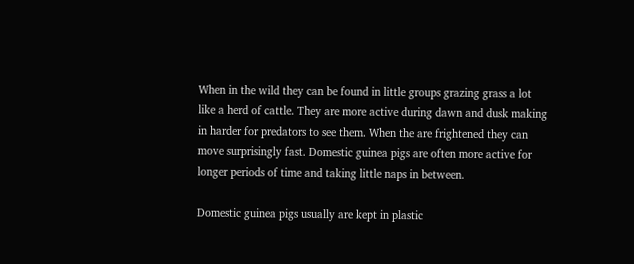When in the wild they can be found in little groups grazing grass a lot
like a herd of cattle. They are more active during dawn and dusk making
in harder for predators to see them. When the are frightened they can
move surprisingly fast. Domestic guinea pigs are often more active for
longer periods of time and taking little naps in between.

Domestic guinea pigs usually are kept in plastic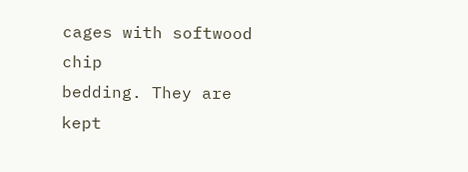cages with softwood chip
bedding. They are kept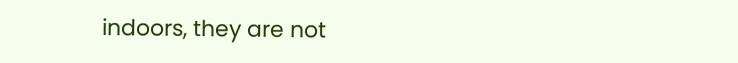indoors, they are not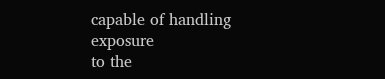capable of handling exposure
to the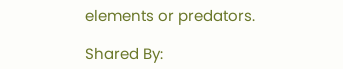elements or predators.

Shared By: